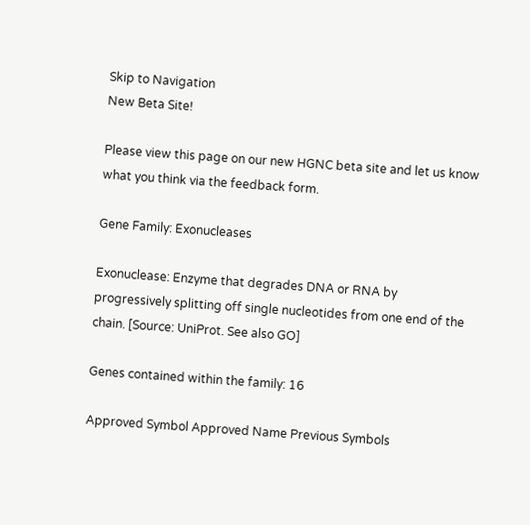Skip to Navigation
New Beta Site!

Please view this page on our new HGNC beta site and let us know what you think via the feedback form.

Gene Family: Exonucleases

Exonuclease: Enzyme that degrades DNA or RNA by progressively splitting off single nucleotides from one end of the chain. [Source: UniProt. See also GO]

Genes contained within the family: 16

Approved Symbol Approved Name Previous Symbols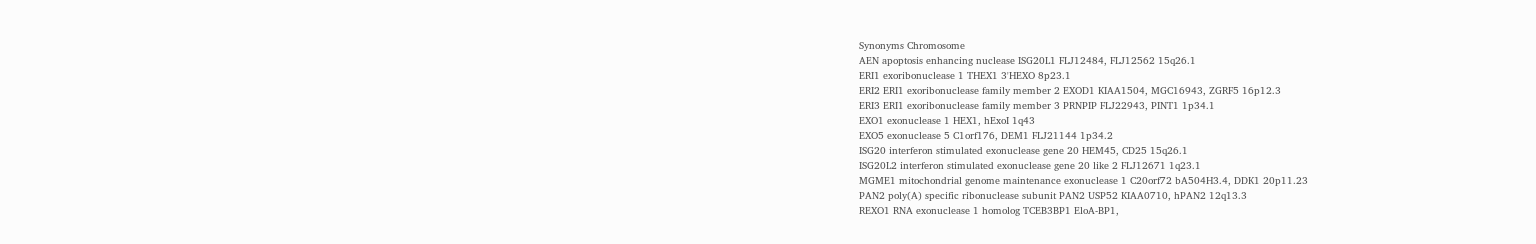Synonyms Chromosome
AEN apoptosis enhancing nuclease ISG20L1 FLJ12484, FLJ12562 15q26.1
ERI1 exoribonuclease 1 THEX1 3'HEXO 8p23.1
ERI2 ERI1 exoribonuclease family member 2 EXOD1 KIAA1504, MGC16943, ZGRF5 16p12.3
ERI3 ERI1 exoribonuclease family member 3 PRNPIP FLJ22943, PINT1 1p34.1
EXO1 exonuclease 1 HEX1, hExoI 1q43
EXO5 exonuclease 5 C1orf176, DEM1 FLJ21144 1p34.2
ISG20 interferon stimulated exonuclease gene 20 HEM45, CD25 15q26.1
ISG20L2 interferon stimulated exonuclease gene 20 like 2 FLJ12671 1q23.1
MGME1 mitochondrial genome maintenance exonuclease 1 C20orf72 bA504H3.4, DDK1 20p11.23
PAN2 poly(A) specific ribonuclease subunit PAN2 USP52 KIAA0710, hPAN2 12q13.3
REXO1 RNA exonuclease 1 homolog TCEB3BP1 EloA-BP1,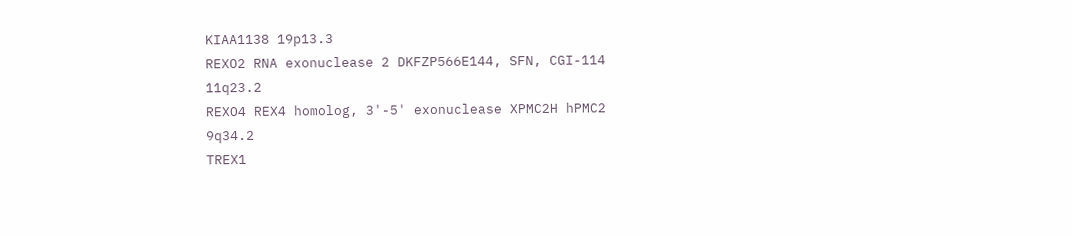KIAA1138 19p13.3
REXO2 RNA exonuclease 2 DKFZP566E144, SFN, CGI-114 11q23.2
REXO4 REX4 homolog, 3'-5' exonuclease XPMC2H hPMC2 9q34.2
TREX1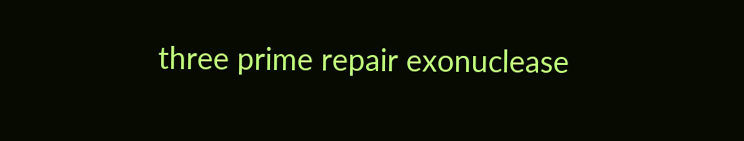three prime repair exonuclease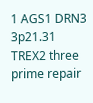1 AGS1 DRN3 3p21.31
TREX2 three prime repair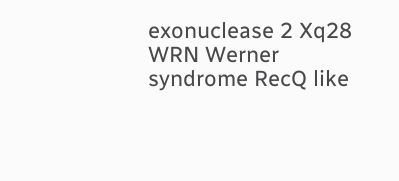exonuclease 2 Xq28
WRN Werner syndrome RecQ like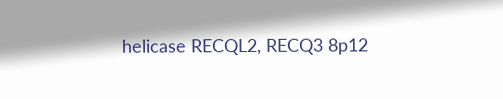helicase RECQL2, RECQ3 8p12